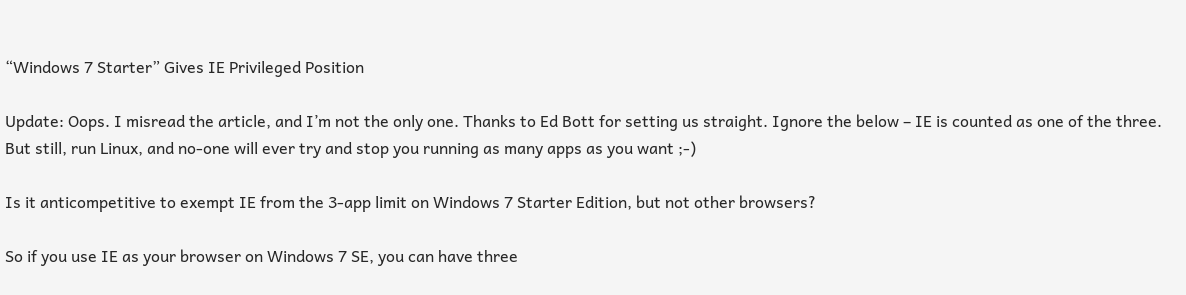“Windows 7 Starter” Gives IE Privileged Position

Update: Oops. I misread the article, and I’m not the only one. Thanks to Ed Bott for setting us straight. Ignore the below – IE is counted as one of the three. But still, run Linux, and no-one will ever try and stop you running as many apps as you want ;-)

Is it anticompetitive to exempt IE from the 3-app limit on Windows 7 Starter Edition, but not other browsers?

So if you use IE as your browser on Windows 7 SE, you can have three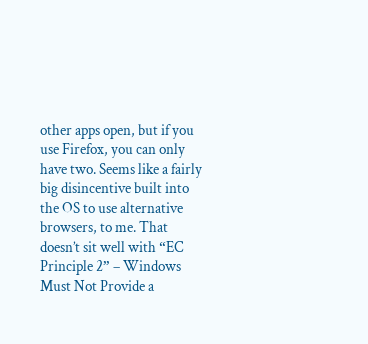other apps open, but if you use Firefox, you can only have two. Seems like a fairly big disincentive built into the OS to use alternative browsers, to me. That doesn’t sit well with “EC Principle 2” – Windows Must Not Provide a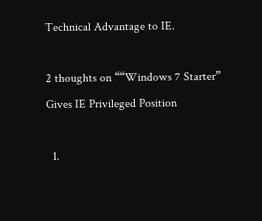Technical Advantage to IE.

2 thoughts on ““Windows 7 Starter” Gives IE Privileged Position

  1.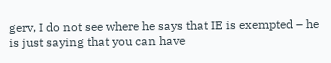gerv, I do not see where he says that IE is exempted – he is just saying that you can have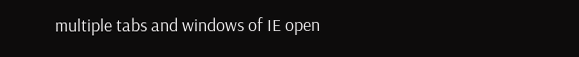multiple tabs and windows of IE open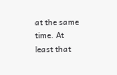at the same time. At least that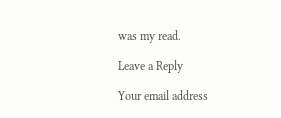was my read.

Leave a Reply

Your email address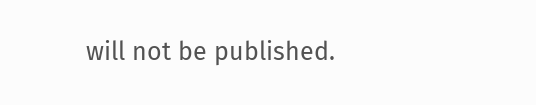will not be published.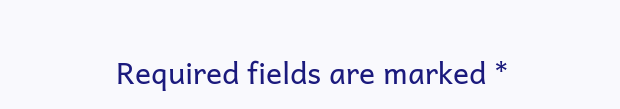Required fields are marked *